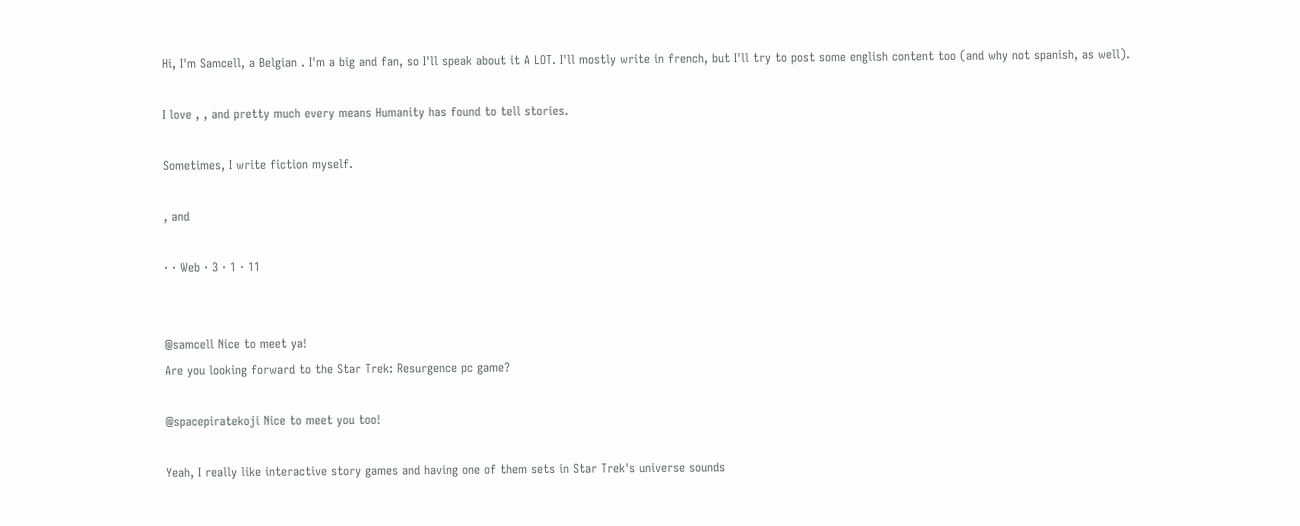Hi, I'm Samcell, a Belgian . I'm a big and fan, so I'll speak about it A LOT. I'll mostly write in french, but I'll try to post some english content too (and why not spanish, as well).

I love , , and pretty much every means Humanity has found to tell stories.

Sometimes, I write fiction myself.

, and

· · Web · 3 · 1 · 11


@samcell Nice to meet ya!
Are you looking forward to the Star Trek: Resurgence pc game?

@spacepiratekoji Nice to meet you too!

Yeah, I really like interactive story games and having one of them sets in Star Trek's universe sounds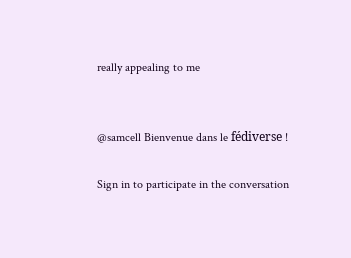really appealing to me


@samcell Bienvenue dans le fédiverse !

Sign in to participate in the conversation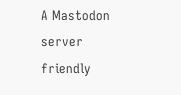A Mastodon server friendly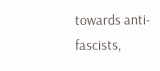towards anti-fascists,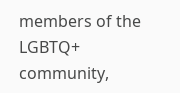members of the LGBTQ+ community,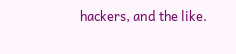hackers, and the like.